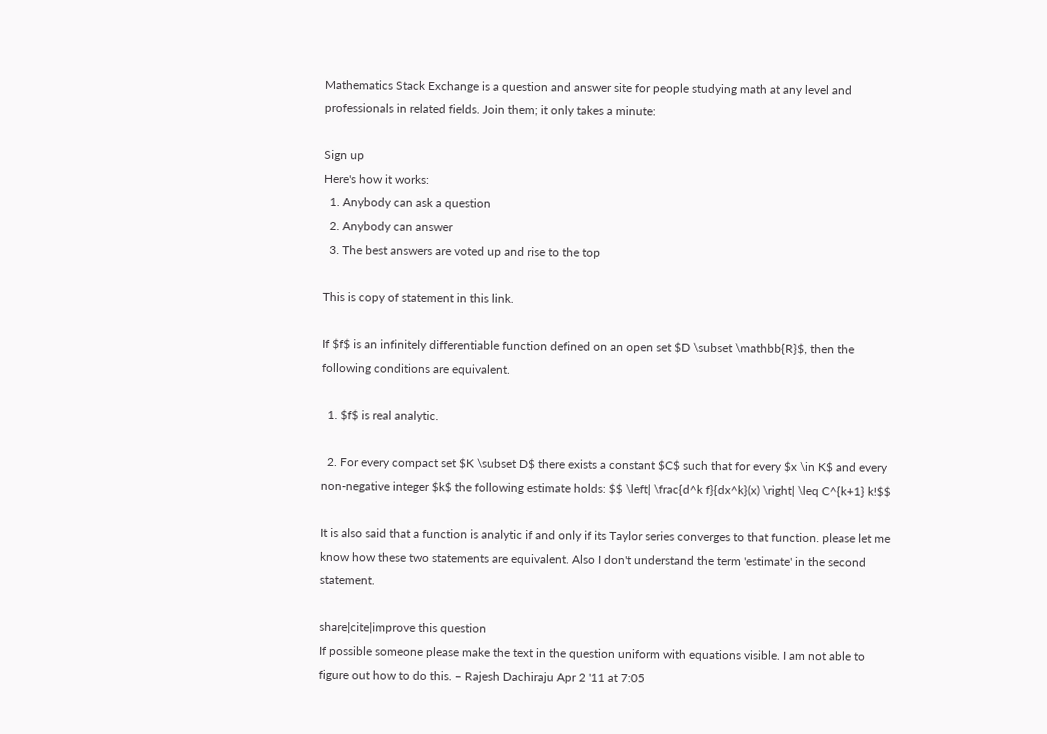Mathematics Stack Exchange is a question and answer site for people studying math at any level and professionals in related fields. Join them; it only takes a minute:

Sign up
Here's how it works:
  1. Anybody can ask a question
  2. Anybody can answer
  3. The best answers are voted up and rise to the top

This is copy of statement in this link.

If $f$ is an infinitely differentiable function defined on an open set $D \subset \mathbb{R}$, then the following conditions are equivalent.

  1. $f$ is real analytic.

  2. For every compact set $K \subset D$ there exists a constant $C$ such that for every $x \in K$ and every non-negative integer $k$ the following estimate holds: $$ \left| \frac{d^k f}{dx^k}(x) \right| \leq C^{k+1} k!$$

It is also said that a function is analytic if and only if its Taylor series converges to that function. please let me know how these two statements are equivalent. Also I don't understand the term 'estimate' in the second statement.

share|cite|improve this question
If possible someone please make the text in the question uniform with equations visible. I am not able to figure out how to do this. – Rajesh Dachiraju Apr 2 '11 at 7:05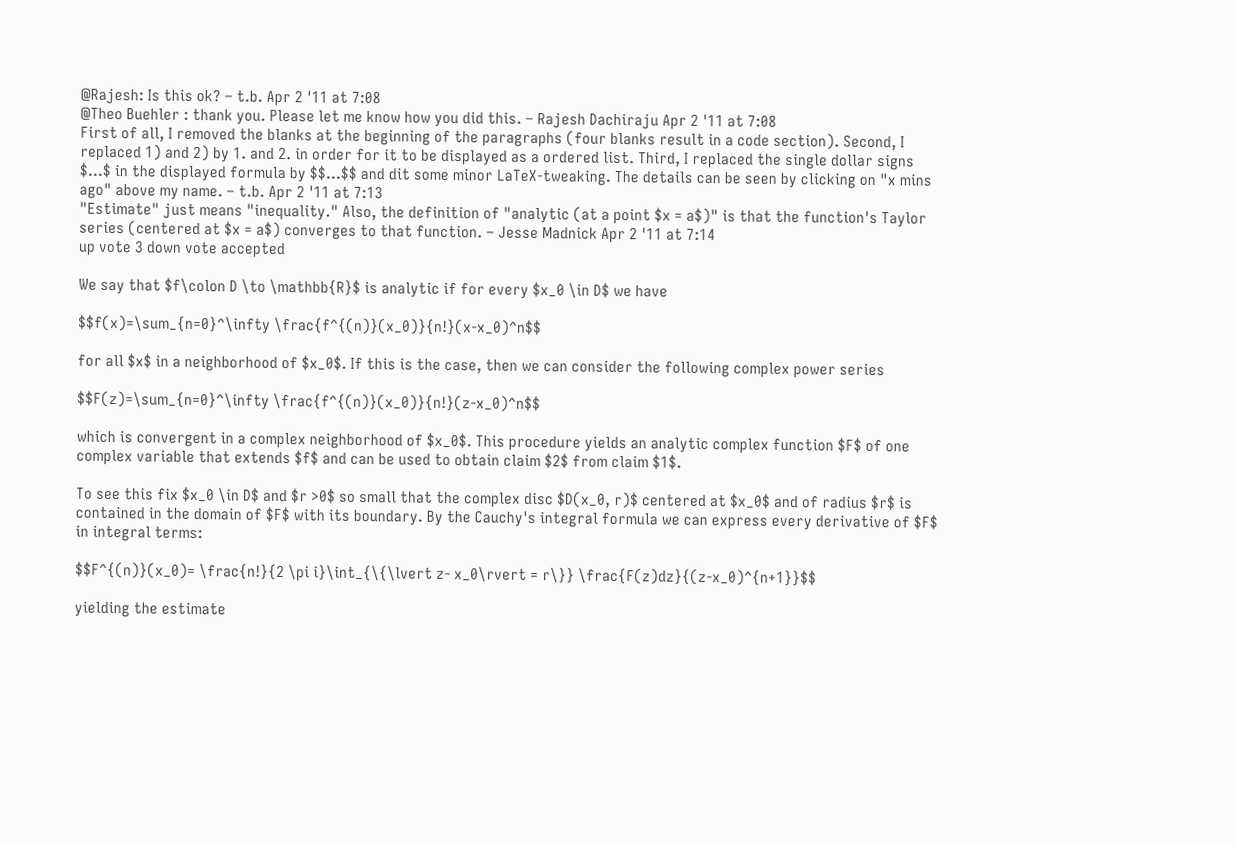@Rajesh: Is this ok? – t.b. Apr 2 '11 at 7:08
@Theo Buehler : thank you. Please let me know how you did this. – Rajesh Dachiraju Apr 2 '11 at 7:08
First of all, I removed the blanks at the beginning of the paragraphs (four blanks result in a code section). Second, I replaced 1) and 2) by 1. and 2. in order for it to be displayed as a ordered list. Third, I replaced the single dollar signs $...$ in the displayed formula by $$...$$ and dit some minor LaTeX-tweaking. The details can be seen by clicking on "x mins ago" above my name. – t.b. Apr 2 '11 at 7:13
"Estimate" just means "inequality." Also, the definition of "analytic (at a point $x = a$)" is that the function's Taylor series (centered at $x = a$) converges to that function. – Jesse Madnick Apr 2 '11 at 7:14
up vote 3 down vote accepted

We say that $f\colon D \to \mathbb{R}$ is analytic if for every $x_0 \in D$ we have

$$f(x)=\sum_{n=0}^\infty \frac{f^{(n)}(x_0)}{n!}(x-x_0)^n$$

for all $x$ in a neighborhood of $x_0$. If this is the case, then we can consider the following complex power series

$$F(z)=\sum_{n=0}^\infty \frac{f^{(n)}(x_0)}{n!}(z-x_0)^n$$

which is convergent in a complex neighborhood of $x_0$. This procedure yields an analytic complex function $F$ of one complex variable that extends $f$ and can be used to obtain claim $2$ from claim $1$.

To see this fix $x_0 \in D$ and $r >0$ so small that the complex disc $D(x_0, r)$ centered at $x_0$ and of radius $r$ is contained in the domain of $F$ with its boundary. By the Cauchy's integral formula we can express every derivative of $F$ in integral terms:

$$F^{(n)}(x_0)= \frac{n!}{2 \pi i}\int_{\{\lvert z- x_0\rvert = r\}} \frac{F(z)dz}{(z-x_0)^{n+1}}$$

yielding the estimate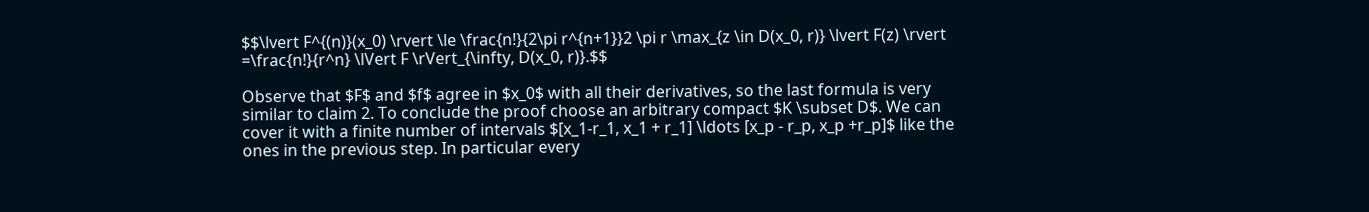$$\lvert F^{(n)}(x_0) \rvert \le \frac{n!}{2\pi r^{n+1}}2 \pi r \max_{z \in D(x_0, r)} \lvert F(z) \rvert =\frac{n!}{r^n} \lVert F \rVert_{\infty, D(x_0, r)}.$$

Observe that $F$ and $f$ agree in $x_0$ with all their derivatives, so the last formula is very similar to claim 2. To conclude the proof choose an arbitrary compact $K \subset D$. We can cover it with a finite number of intervals $[x_1-r_1, x_1 + r_1] \ldots [x_p - r_p, x_p +r_p]$ like the ones in the previous step. In particular every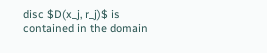disc $D(x_j, r_j)$ is contained in the domain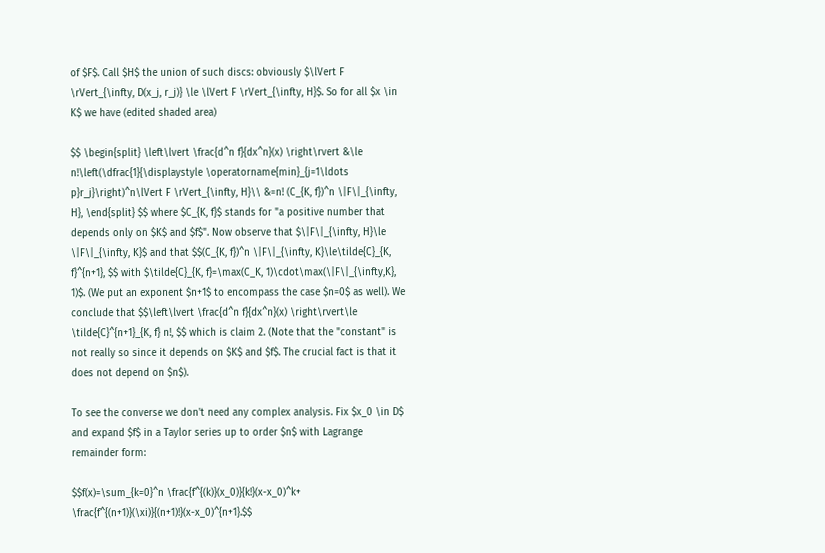of $F$. Call $H$ the union of such discs: obviously $\lVert F \rVert_{\infty, D(x_j, r_j)} \le \lVert F \rVert_{\infty, H}$. So for all $x \in K$ we have (edited shaded area)

$$ \begin{split} \left\lvert \frac{d^n f}{dx^n}(x) \right\rvert &\le n!\left(\dfrac{1}{\displaystyle \operatorname{min}_{j=1\ldots p}r_j}\right)^n\lVert F \rVert_{\infty, H}\\ &=n! (C_{K, f})^n \|F\|_{\infty, H}, \end{split} $$ where $C_{K, f}$ stands for "a positive number that depends only on $K$ and $f$". Now observe that $\|F\|_{\infty, H}\le \|F\|_{\infty, K}$ and that $$(C_{K, f})^n \|F\|_{\infty, K}\le\tilde{C}_{K, f}^{n+1}, $$ with $\tilde{C}_{K, f}=\max(C_K, 1)\cdot\max(\|F\|_{\infty,K}, 1)$. (We put an exponent $n+1$ to encompass the case $n=0$ as well). We conclude that $$\left\lvert \frac{d^n f}{dx^n}(x) \right\rvert\le \tilde{C}^{n+1}_{K, f} n!, $$ which is claim 2. (Note that the "constant" is not really so since it depends on $K$ and $f$. The crucial fact is that it does not depend on $n$).

To see the converse we don't need any complex analysis. Fix $x_0 \in D$ and expand $f$ in a Taylor series up to order $n$ with Lagrange remainder form:

$$f(x)=\sum_{k=0}^n \frac{f^{(k)}(x_0)}{k!}(x-x_0)^k+ \frac{f^{(n+1)}(\xi)}{(n+1)!}(x-x_0)^{n+1}.$$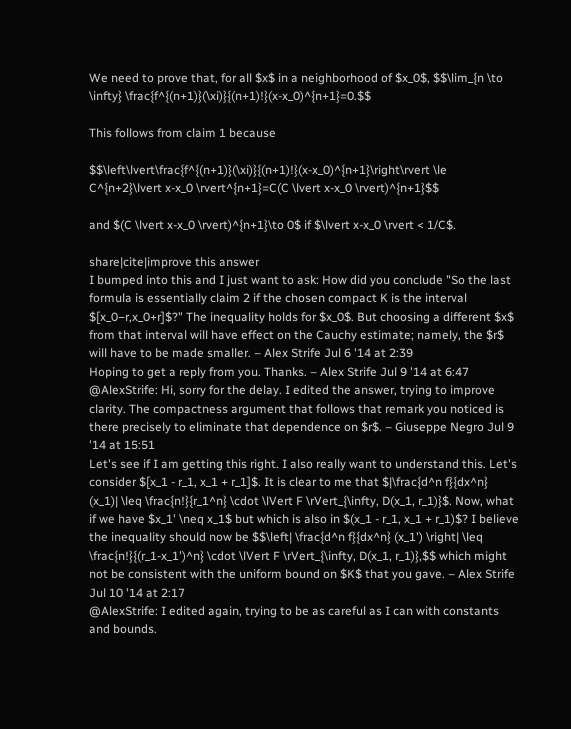We need to prove that, for all $x$ in a neighborhood of $x_0$, $$\lim_{n \to \infty} \frac{f^{(n+1)}(\xi)}{(n+1)!}(x-x_0)^{n+1}=0.$$

This follows from claim 1 because

$$\left\lvert\frac{f^{(n+1)}(\xi)}{(n+1)!}(x-x_0)^{n+1}\right\rvert \le C^{n+2}\lvert x-x_0 \rvert^{n+1}=C(C \lvert x-x_0 \rvert)^{n+1}$$

and $(C \lvert x-x_0 \rvert)^{n+1}\to 0$ if $\lvert x-x_0 \rvert < 1/C$.

share|cite|improve this answer
I bumped into this and I just want to ask: How did you conclude "So the last formula is essentially claim 2 if the chosen compact K is the interval $[x_0−r,x_0+r]$?" The inequality holds for $x_0$. But choosing a different $x$ from that interval will have effect on the Cauchy estimate; namely, the $r$ will have to be made smaller. – Alex Strife Jul 6 '14 at 2:39
Hoping to get a reply from you. Thanks. – Alex Strife Jul 9 '14 at 6:47
@AlexStrife: Hi, sorry for the delay. I edited the answer, trying to improve clarity. The compactness argument that follows that remark you noticed is there precisely to eliminate that dependence on $r$. – Giuseppe Negro Jul 9 '14 at 15:51
Let's see if I am getting this right. I also really want to understand this. Let's consider $[x_1 - r_1, x_1 + r_1]$. It is clear to me that $|\frac{d^n f}{dx^n} (x_1)| \leq \frac{n!}{r_1^n} \cdot \lVert F \rVert_{\infty, D(x_1, r_1)}$. Now, what if we have $x_1' \neq x_1$ but which is also in $(x_1 - r_1, x_1 + r_1)$? I believe the inequality should now be $$\left| \frac{d^n f}{dx^n} (x_1') \right| \leq \frac{n!}{(r_1-x_1')^n} \cdot \lVert F \rVert_{\infty, D(x_1, r_1)},$$ which might not be consistent with the uniform bound on $K$ that you gave. – Alex Strife Jul 10 '14 at 2:17
@AlexStrife: I edited again, trying to be as careful as I can with constants and bounds.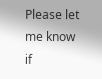Please let me know if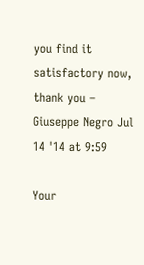you find it satisfactory now, thank you – Giuseppe Negro Jul 14 '14 at 9:59

Your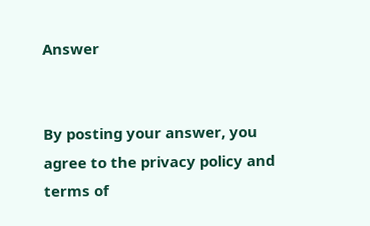Answer


By posting your answer, you agree to the privacy policy and terms of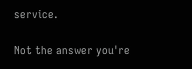service.

Not the answer you're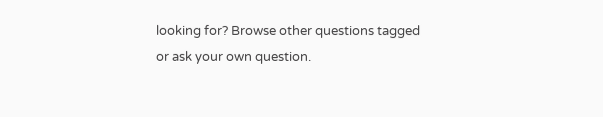looking for? Browse other questions tagged or ask your own question.